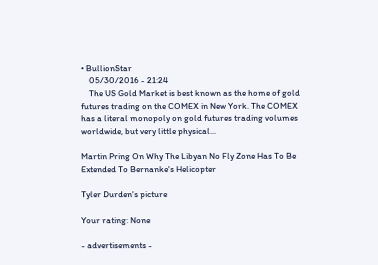• BullionStar
    05/30/2016 - 21:24
    The US Gold Market is best known as the home of gold futures trading on the COMEX in New York. The COMEX has a literal monopoly on gold futures trading volumes worldwide, but very little physical...

Martin Pring On Why The Libyan No Fly Zone Has To Be Extended To Bernanke's Helicopter

Tyler Durden's picture

Your rating: None

- advertisements -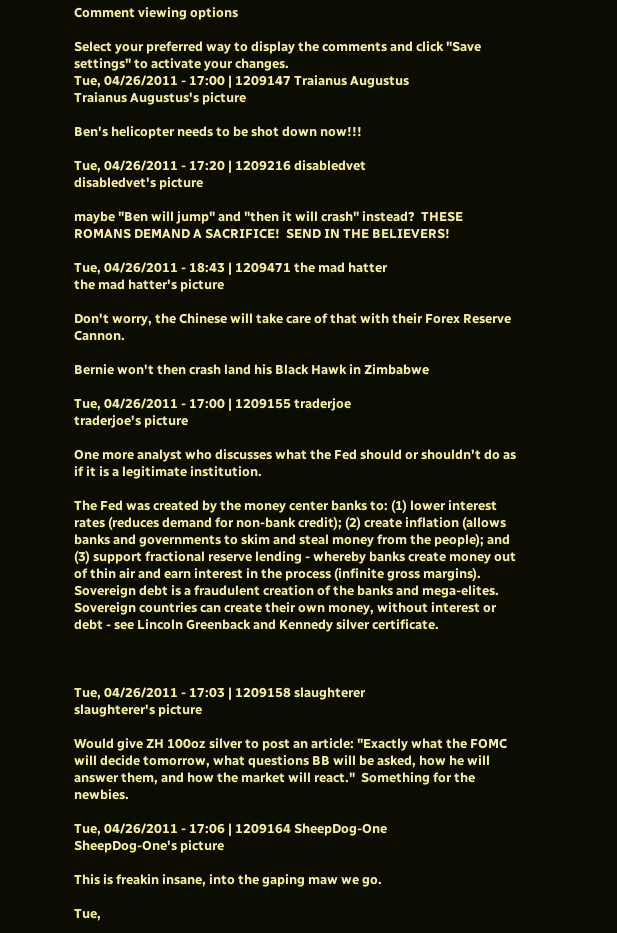Comment viewing options

Select your preferred way to display the comments and click "Save settings" to activate your changes.
Tue, 04/26/2011 - 17:00 | 1209147 Traianus Augustus
Traianus Augustus's picture

Ben's helicopter needs to be shot down now!!!

Tue, 04/26/2011 - 17:20 | 1209216 disabledvet
disabledvet's picture

maybe "Ben will jump" and "then it will crash" instead?  THESE ROMANS DEMAND A SACRIFICE!  SEND IN THE BELIEVERS!

Tue, 04/26/2011 - 18:43 | 1209471 the mad hatter
the mad hatter's picture

Don't worry, the Chinese will take care of that with their Forex Reserve Cannon.

Bernie won't then crash land his Black Hawk in Zimbabwe

Tue, 04/26/2011 - 17:00 | 1209155 traderjoe
traderjoe's picture

One more analyst who discusses what the Fed should or shouldn't do as if it is a legitimate institution.

The Fed was created by the money center banks to: (1) lower interest rates (reduces demand for non-bank credit); (2) create inflation (allows banks and governments to skim and steal money from the people); and (3) support fractional reserve lending - whereby banks create money out of thin air and earn interest in the process (infinite gross margins). Sovereign debt is a fraudulent creation of the banks and mega-elites. Sovereign countries can create their own money, without interest or debt - see Lincoln Greenback and Kennedy silver certificate.



Tue, 04/26/2011 - 17:03 | 1209158 slaughterer
slaughterer's picture

Would give ZH 100oz silver to post an article: "Exactly what the FOMC will decide tomorrow, what questions BB will be asked, how he will answer them, and how the market will react."  Something for the newbies.

Tue, 04/26/2011 - 17:06 | 1209164 SheepDog-One
SheepDog-One's picture

This is freakin insane, into the gaping maw we go.

Tue,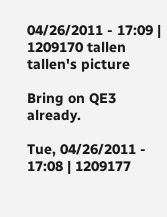04/26/2011 - 17:09 | 1209170 tallen
tallen's picture

Bring on QE3 already.

Tue, 04/26/2011 - 17:08 | 1209177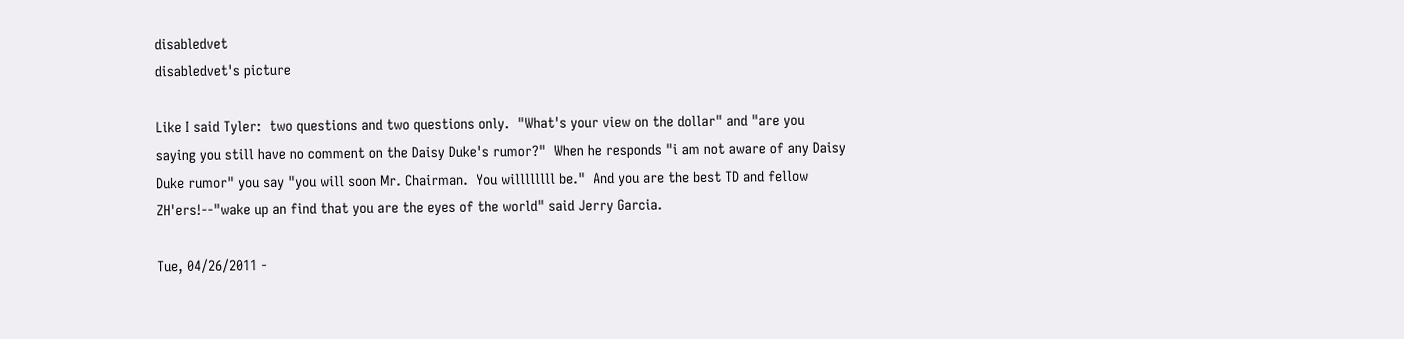disabledvet
disabledvet's picture

Like I said Tyler:  two questions and two questions only.  "What's your view on the dollar" and "are you saying you still have no comment on the Daisy Duke's rumor?"  When he responds "i am not aware of any Daisy Duke rumor" you say "you will soon Mr. Chairman.  You willllllll be."  And you are the best TD and fellow ZH'ers!--"wake up an find that you are the eyes of the world" said Jerry Garcia.

Tue, 04/26/2011 -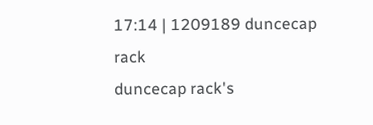17:14 | 1209189 duncecap rack
duncecap rack's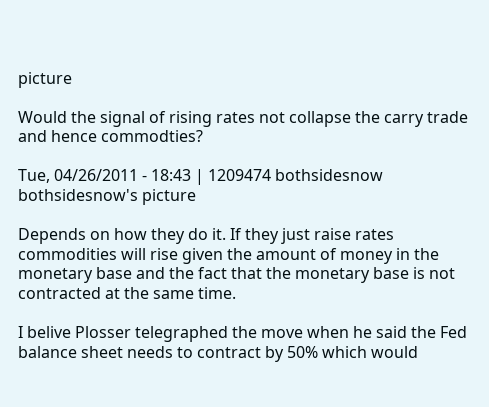picture

Would the signal of rising rates not collapse the carry trade and hence commodties?

Tue, 04/26/2011 - 18:43 | 1209474 bothsidesnow
bothsidesnow's picture

Depends on how they do it. If they just raise rates commodities will rise given the amount of money in the monetary base and the fact that the monetary base is not contracted at the same time.

I belive Plosser telegraphed the move when he said the Fed balance sheet needs to contract by 50% which would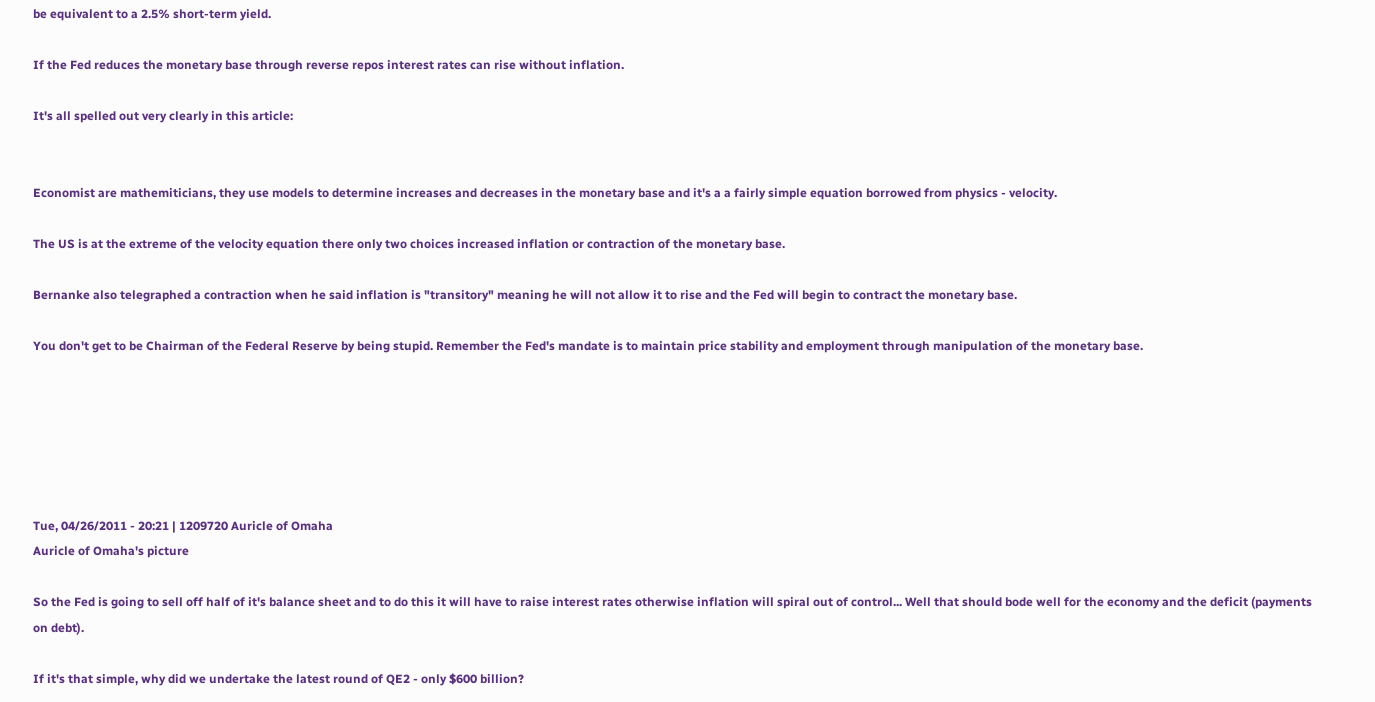be equivalent to a 2.5% short-term yield.

If the Fed reduces the monetary base through reverse repos interest rates can rise without inflation.

It's all spelled out very clearly in this article:


Economist are mathemiticians, they use models to determine increases and decreases in the monetary base and it's a a fairly simple equation borrowed from physics - velocity.

The US is at the extreme of the velocity equation there only two choices increased inflation or contraction of the monetary base.

Bernanke also telegraphed a contraction when he said inflation is "transitory" meaning he will not allow it to rise and the Fed will begin to contract the monetary base.

You don't get to be Chairman of the Federal Reserve by being stupid. Remember the Fed's mandate is to maintain price stability and employment through manipulation of the monetary base.






Tue, 04/26/2011 - 20:21 | 1209720 Auricle of Omaha
Auricle of Omaha's picture

So the Fed is going to sell off half of it's balance sheet and to do this it will have to raise interest rates otherwise inflation will spiral out of control... Well that should bode well for the economy and the deficit (payments on debt).

If it's that simple, why did we undertake the latest round of QE2 - only $600 billion?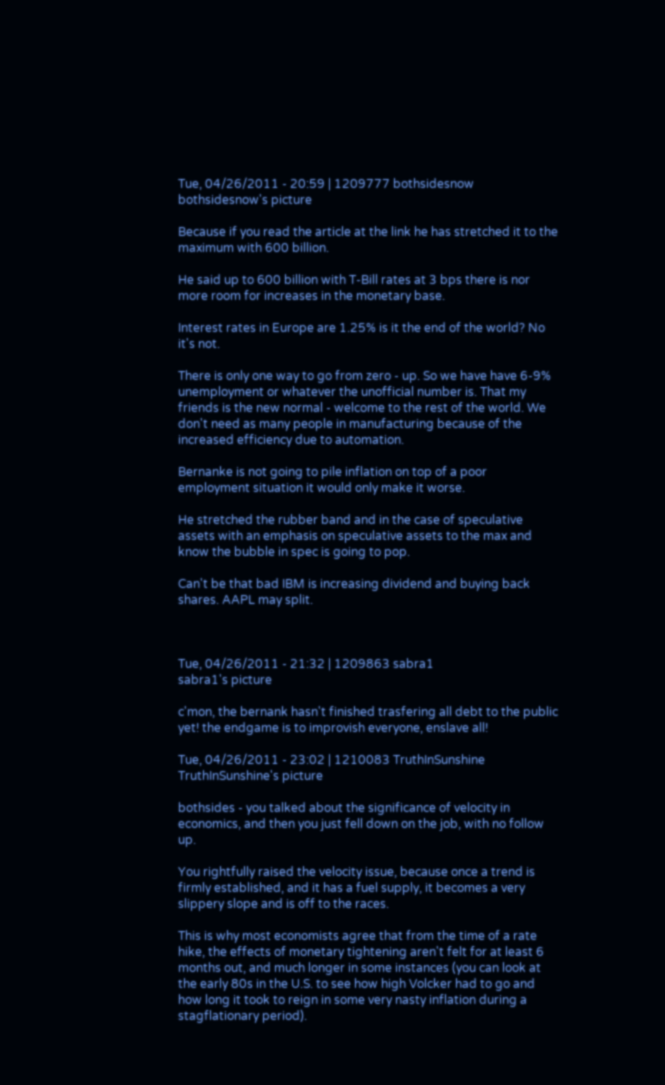Tue, 04/26/2011 - 20:59 | 1209777 bothsidesnow
bothsidesnow's picture

Because if you read the article at the link he has stretched it to the maximum with 600 billion.

He said up to 600 billion with T-Bill rates at 3 bps there is nor more room for increases in the monetary base.

Interest rates in Europe are 1.25% is it the end of the world? No it's not.

There is only one way to go from zero - up. So we have have 6-9% unemployment or whatever the unofficial number is. That my friends is the new normal - welcome to the rest of the world. We don't need as many people in manufacturing because of the increased efficiency due to automation.

Bernanke is not going to pile inflation on top of a poor employment situation it would only make it worse.

He stretched the rubber band and in the case of speculative assets with an emphasis on speculative assets to the max and know the bubble in spec is going to pop.

Can't be that bad IBM is increasing dividend and buying back shares. AAPL may split.



Tue, 04/26/2011 - 21:32 | 1209863 sabra1
sabra1's picture

c'mon, the bernank hasn't finished trasfering all debt to the public yet! the endgame is to improvish everyone, enslave all!

Tue, 04/26/2011 - 23:02 | 1210083 TruthInSunshine
TruthInSunshine's picture

bothsides - you talked about the significance of velocity in economics, and then you just fell down on the job, with no follow up.

You rightfully raised the velocity issue, because once a trend is firmly established, and it has a fuel supply, it becomes a very slippery slope and is off to the races.

This is why most economists agree that from the time of a rate hike, the effects of monetary tightening aren't felt for at least 6 months out, and much longer in some instances (you can look at the early 80s in the U.S. to see how high Volcker had to go and how long it took to reign in some very nasty inflation during a stagflationary period).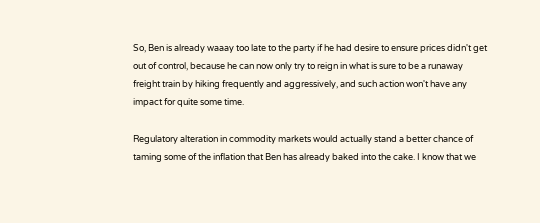So, Ben is already waaay too late to the party if he had desire to ensure prices didn't get out of control, because he can now only try to reign in what is sure to be a runaway freight train by hiking frequently and aggressively, and such action won't have any impact for quite some time.

Regulatory alteration in commodity markets would actually stand a better chance of taming some of the inflation that Ben has already baked into the cake. I know that we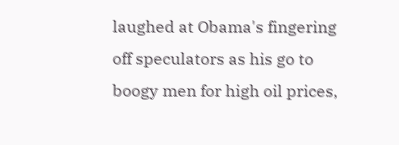laughed at Obama's fingering off speculators as his go to boogy men for high oil prices,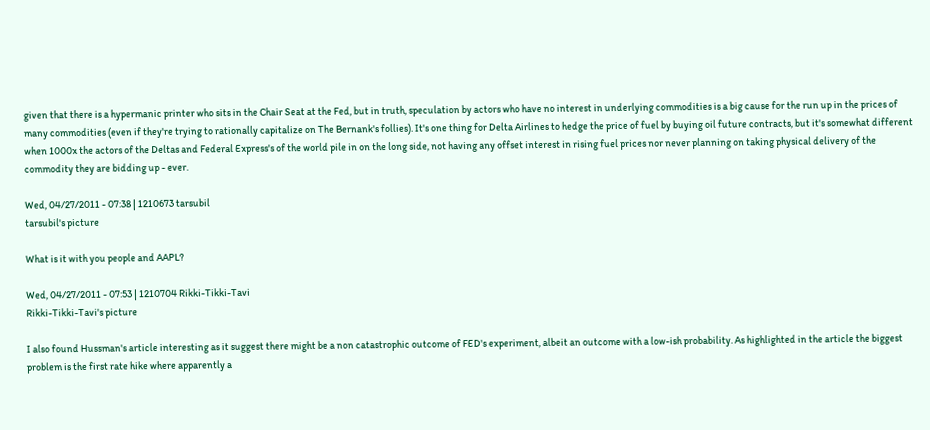given that there is a hypermanic printer who sits in the Chair Seat at the Fed, but in truth, speculation by actors who have no interest in underlying commodities is a big cause for the run up in the prices of many commodities (even if they're trying to rationally capitalize on The Bernank's follies). It's one thing for Delta Airlines to hedge the price of fuel by buying oil future contracts, but it's somewhat different when 1000x the actors of the Deltas and Federal Express's of the world pile in on the long side, not having any offset interest in rising fuel prices nor never planning on taking physical delivery of the commodity they are bidding up - ever.

Wed, 04/27/2011 - 07:38 | 1210673 tarsubil
tarsubil's picture

What is it with you people and AAPL?

Wed, 04/27/2011 - 07:53 | 1210704 Rikki-Tikki-Tavi
Rikki-Tikki-Tavi's picture

I also found Hussman's article interesting as it suggest there might be a non catastrophic outcome of FED's experiment, albeit an outcome with a low-ish probability. As highlighted in the article the biggest problem is the first rate hike where apparently a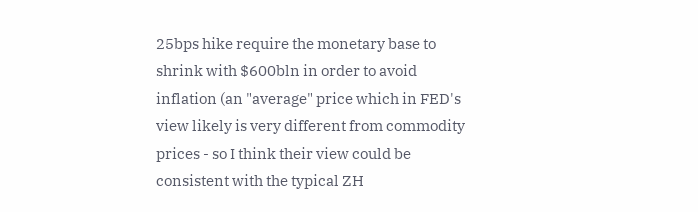25bps hike require the monetary base to shrink with $600bln in order to avoid inflation (an "average" price which in FED's view likely is very different from commodity prices - so I think their view could be consistent with the typical ZH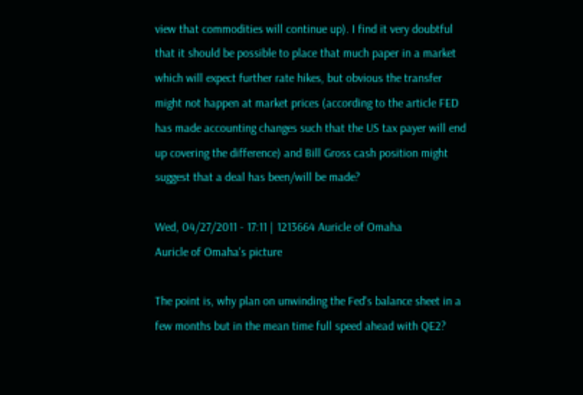view that commodities will continue up). I find it very doubtful that it should be possible to place that much paper in a market which will expect further rate hikes, but obvious the transfer might not happen at market prices (according to the article FED has made accounting changes such that the US tax payer will end up covering the difference) and Bill Gross cash position might suggest that a deal has been/will be made?

Wed, 04/27/2011 - 17:11 | 1213664 Auricle of Omaha
Auricle of Omaha's picture

The point is, why plan on unwinding the Fed's balance sheet in a few months but in the mean time full speed ahead with QE2?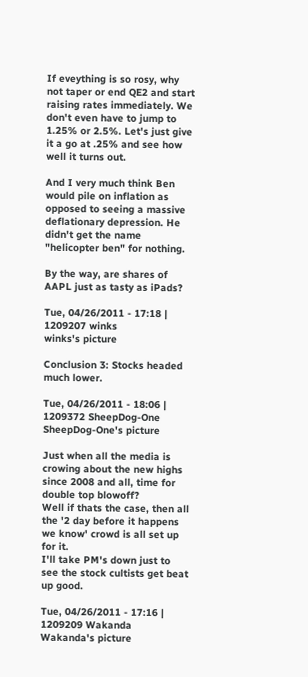If eveything is so rosy, why not taper or end QE2 and start raising rates immediately. We don't even have to jump to 1.25% or 2.5%. Let's just give it a go at .25% and see how well it turns out.

And I very much think Ben would pile on inflation as opposed to seeing a massive deflationary depression. He didn't get the name "helicopter ben" for nothing.

By the way, are shares of AAPL just as tasty as iPads?

Tue, 04/26/2011 - 17:18 | 1209207 winks
winks's picture

Conclusion 3: Stocks headed much lower.

Tue, 04/26/2011 - 18:06 | 1209372 SheepDog-One
SheepDog-One's picture

Just when all the media is crowing about the new highs since 2008 and all, time for double top blowoff?
Well if thats the case, then all the '2 day before it happens we know' crowd is all set up for it.
I'll take PM's down just to see the stock cultists get beat up good.

Tue, 04/26/2011 - 17:16 | 1209209 Wakanda
Wakanda's picture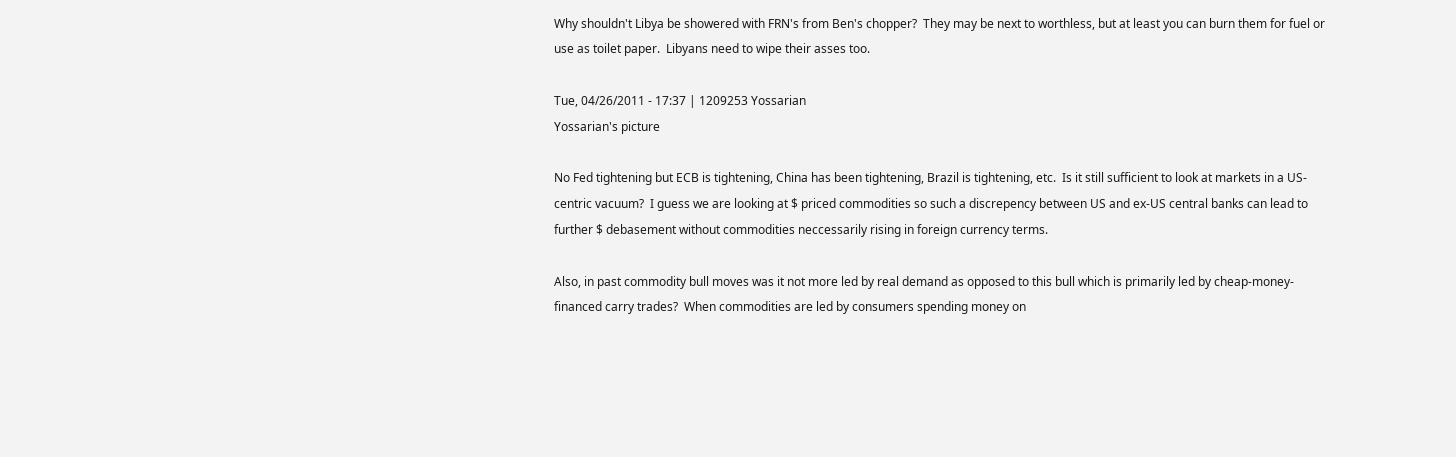Why shouldn't Libya be showered with FRN's from Ben's chopper?  They may be next to worthless, but at least you can burn them for fuel or use as toilet paper.  Libyans need to wipe their asses too.

Tue, 04/26/2011 - 17:37 | 1209253 Yossarian
Yossarian's picture

No Fed tightening but ECB is tightening, China has been tightening, Brazil is tightening, etc.  Is it still sufficient to look at markets in a US-centric vacuum?  I guess we are looking at $ priced commodities so such a discrepency between US and ex-US central banks can lead to further $ debasement without commodities neccessarily rising in foreign currency terms.

Also, in past commodity bull moves was it not more led by real demand as opposed to this bull which is primarily led by cheap-money-financed carry trades?  When commodities are led by consumers spending money on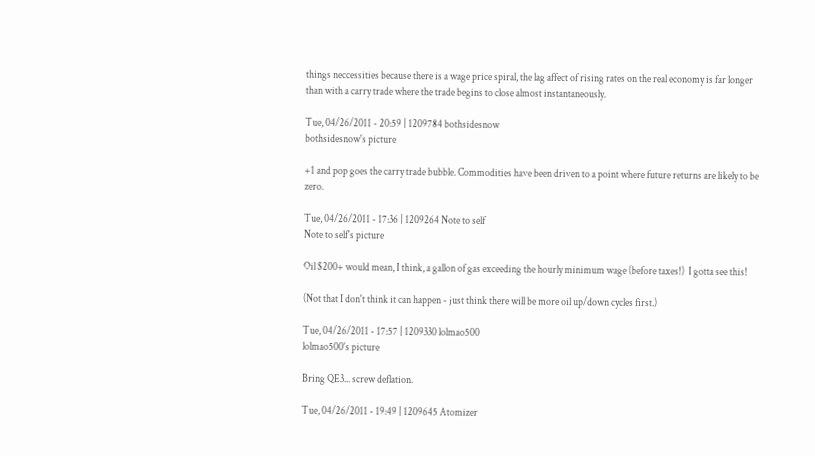things neccessities because there is a wage price spiral, the lag affect of rising rates on the real economy is far longer than with a carry trade where the trade begins to close almost instantaneously.

Tue, 04/26/2011 - 20:59 | 1209784 bothsidesnow
bothsidesnow's picture

+1 and pop goes the carry trade bubble. Commodities have been driven to a point where future returns are likely to be zero.

Tue, 04/26/2011 - 17:36 | 1209264 Note to self
Note to self's picture

Oil $200+ would mean, I think, a gallon of gas exceeding the hourly minimum wage (before taxes!)  I gotta see this!

(Not that I don't think it can happen - just think there will be more oil up/down cycles first.)

Tue, 04/26/2011 - 17:57 | 1209330 lolmao500
lolmao500's picture

Bring QE3... screw deflation.

Tue, 04/26/2011 - 19:49 | 1209645 Atomizer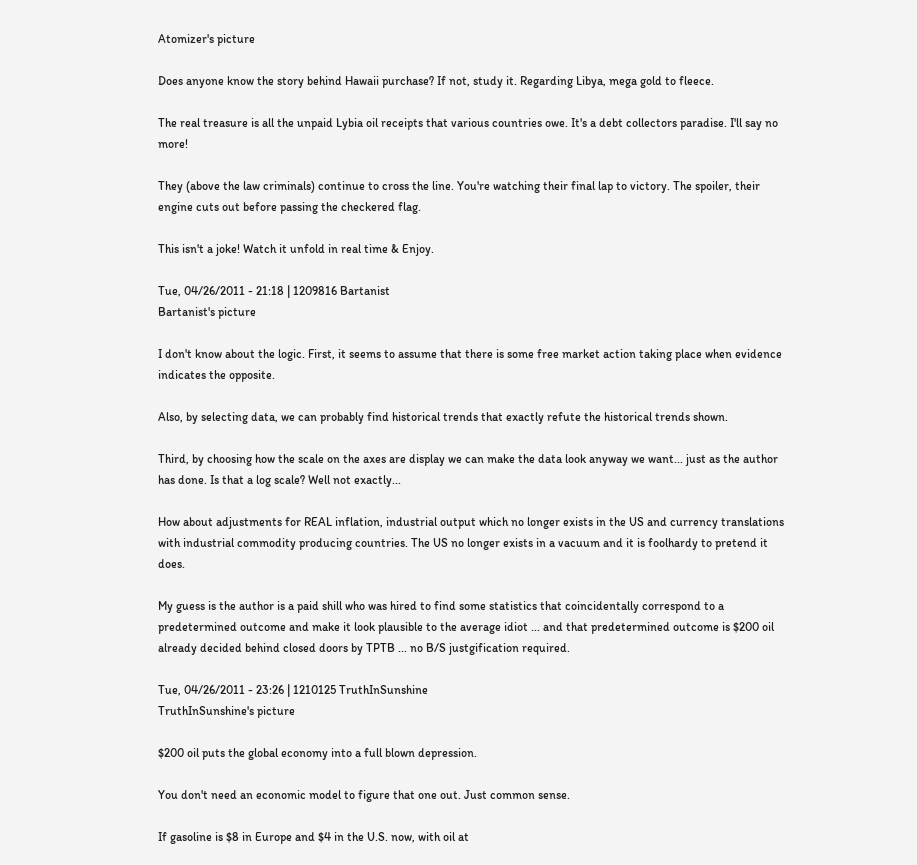Atomizer's picture

Does anyone know the story behind Hawaii purchase? If not, study it. Regarding Libya, mega gold to fleece.

The real treasure is all the unpaid Lybia oil receipts that various countries owe. It's a debt collectors paradise. I'll say no more!

They (above the law criminals) continue to cross the line. You're watching their final lap to victory. The spoiler, their engine cuts out before passing the checkered flag.

This isn't a joke! Watch it unfold in real time & Enjoy.

Tue, 04/26/2011 - 21:18 | 1209816 Bartanist
Bartanist's picture

I don't know about the logic. First, it seems to assume that there is some free market action taking place when evidence indicates the opposite.

Also, by selecting data, we can probably find historical trends that exactly refute the historical trends shown.

Third, by choosing how the scale on the axes are display we can make the data look anyway we want... just as the author has done. Is that a log scale? Well not exactly...

How about adjustments for REAL inflation, industrial output which no longer exists in the US and currency translations with industrial commodity producing countries. The US no longer exists in a vacuum and it is foolhardy to pretend it does.

My guess is the author is a paid shill who was hired to find some statistics that coincidentally correspond to a predetermined outcome and make it look plausible to the average idiot ... and that predetermined outcome is $200 oil already decided behind closed doors by TPTB ... no B/S justgification required.

Tue, 04/26/2011 - 23:26 | 1210125 TruthInSunshine
TruthInSunshine's picture

$200 oil puts the global economy into a full blown depression.

You don't need an economic model to figure that one out. Just common sense.

If gasoline is $8 in Europe and $4 in the U.S. now, with oil at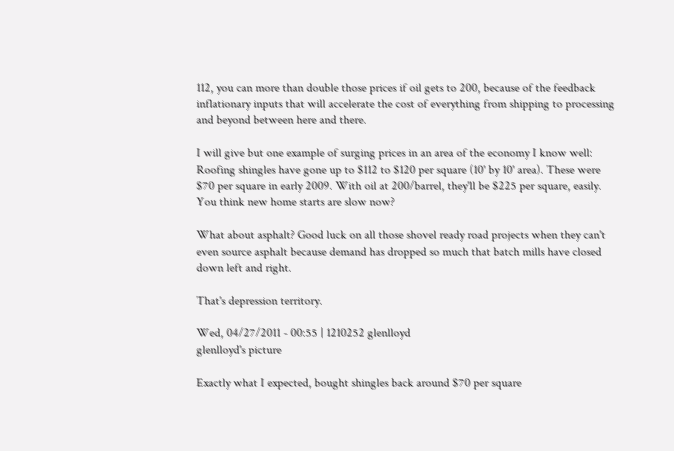112, you can more than double those prices if oil gets to 200, because of the feedback inflationary inputs that will accelerate the cost of everything from shipping to processing and beyond between here and there.

I will give but one example of surging prices in an area of the economy I know well: Roofing shingles have gone up to $112 to $120 per square (10' by 10' area). These were $70 per square in early 2009. With oil at 200/barrel, they'll be $225 per square, easily. You think new home starts are slow now?

What about asphalt? Good luck on all those shovel ready road projects when they can't even source asphalt because demand has dropped so much that batch mills have closed down left and right.

That's depression territory.

Wed, 04/27/2011 - 00:55 | 1210252 glenlloyd
glenlloyd's picture

Exactly what I expected, bought shingles back around $70 per square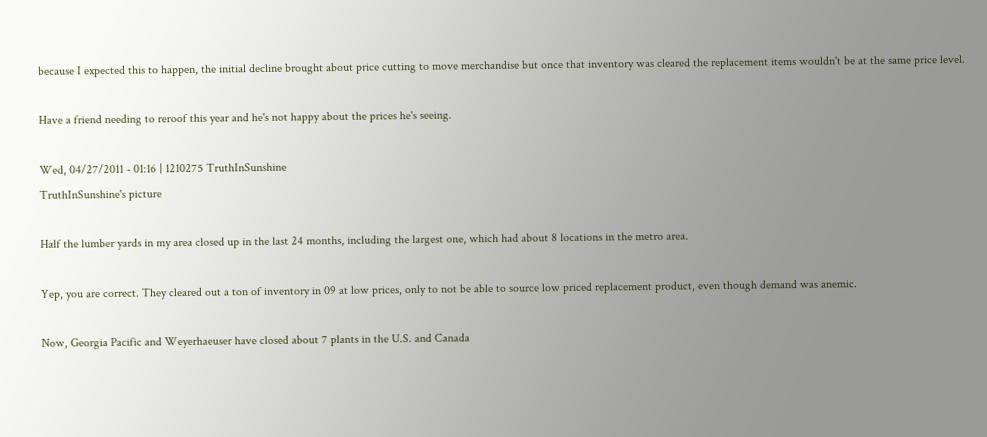because I expected this to happen, the initial decline brought about price cutting to move merchandise but once that inventory was cleared the replacement items wouldn't be at the same price level.

Have a friend needing to reroof this year and he's not happy about the prices he's seeing.

Wed, 04/27/2011 - 01:16 | 1210275 TruthInSunshine
TruthInSunshine's picture

Half the lumber yards in my area closed up in the last 24 months, including the largest one, which had about 8 locations in the metro area.

Yep, you are correct. They cleared out a ton of inventory in 09 at low prices, only to not be able to source low priced replacement product, even though demand was anemic.

Now, Georgia Pacific and Weyerhaeuser have closed about 7 plants in the U.S. and Canada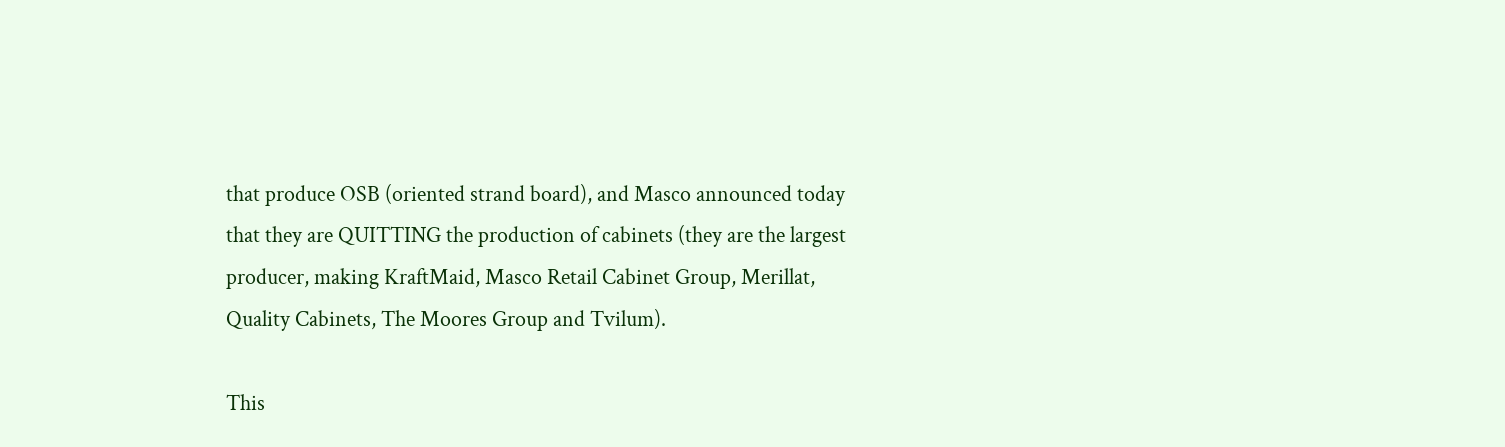that produce OSB (oriented strand board), and Masco announced today that they are QUITTING the production of cabinets (they are the largest producer, making KraftMaid, Masco Retail Cabinet Group, Merillat, Quality Cabinets, The Moores Group and Tvilum).

This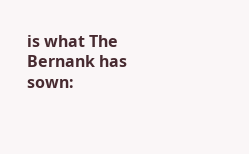is what The Bernank has sown: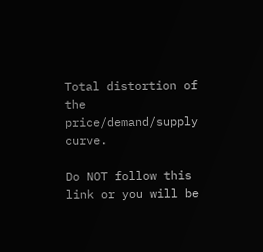Total distortion of the price/demand/supply curve.

Do NOT follow this link or you will be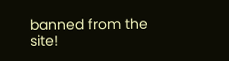banned from the site!